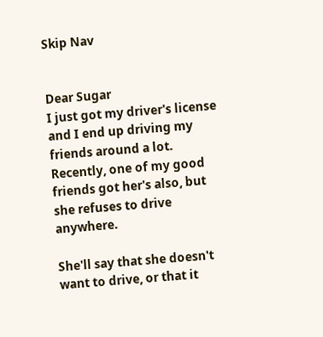Skip Nav


Dear Sugar
I just got my driver's license and I end up driving my friends around a lot. Recently, one of my good friends got her's also, but she refuses to drive anywhere.

She'll say that she doesn't want to drive, or that it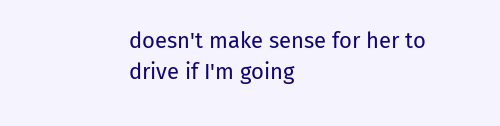doesn't make sense for her to drive if I'm going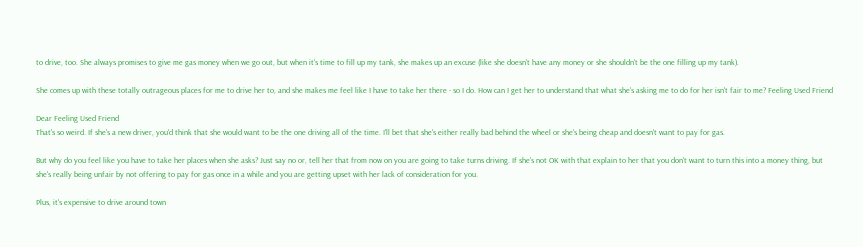to drive, too. She always promises to give me gas money when we go out, but when it's time to fill up my tank, she makes up an excuse (like she doesn't have any money or she shouldn't be the one filling up my tank).

She comes up with these totally outrageous places for me to drive her to, and she makes me feel like I have to take her there - so I do. How can I get her to understand that what she's asking me to do for her isn't fair to me? Feeling Used Friend

Dear Feeling Used Friend
That's so weird. If she's a new driver, you'd think that she would want to be the one driving all of the time. I'll bet that she's either really bad behind the wheel or she's being cheap and doesn't want to pay for gas.

But why do you feel like you have to take her places when she asks? Just say no or, tell her that from now on you are going to take turns driving. If she's not OK with that explain to her that you don't want to turn this into a money thing, but she's really being unfair by not offering to pay for gas once in a while and you are getting upset with her lack of consideration for you.

Plus, it's expensive to drive around town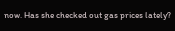now. Has she checked out gas prices lately?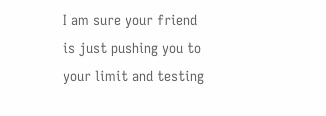I am sure your friend is just pushing you to your limit and testing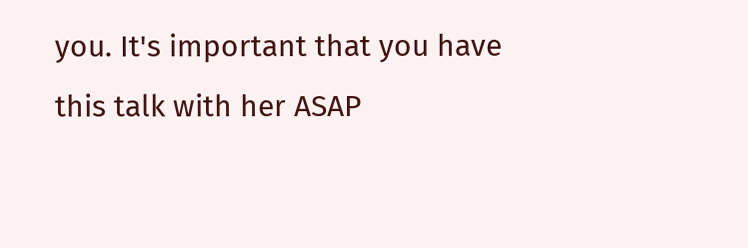you. It's important that you have this talk with her ASAP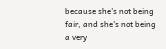because she's not being fair, and she's not being a very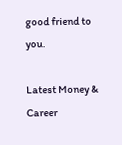good friend to you.

Latest Money & Career